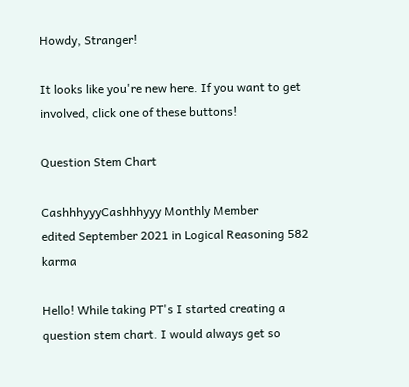Howdy, Stranger!

It looks like you're new here. If you want to get involved, click one of these buttons!

Question Stem Chart

CashhhyyyCashhhyyy Monthly Member
edited September 2021 in Logical Reasoning 582 karma

Hello! While taking PT's I started creating a question stem chart. I would always get so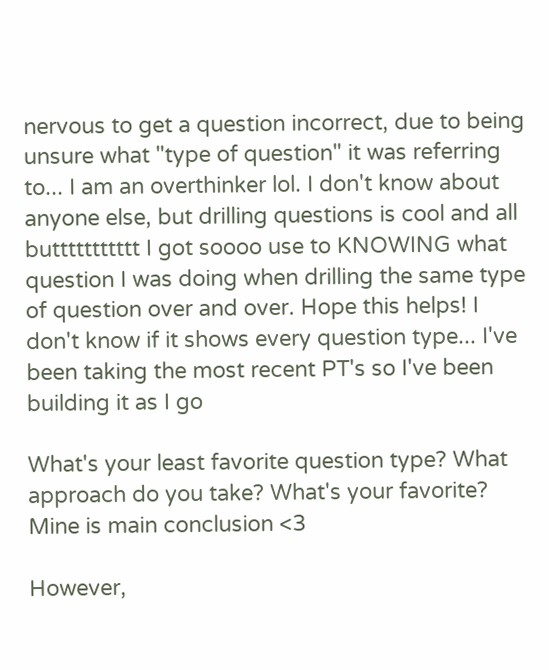nervous to get a question incorrect, due to being unsure what "type of question" it was referring to... I am an overthinker lol. I don't know about anyone else, but drilling questions is cool and all buttttttttttt I got soooo use to KNOWING what question I was doing when drilling the same type of question over and over. Hope this helps! I don't know if it shows every question type... I've been taking the most recent PT's so I've been building it as I go

What's your least favorite question type? What approach do you take? What's your favorite?
Mine is main conclusion <3

However,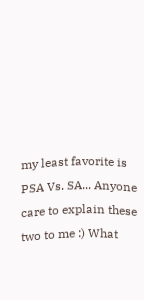my least favorite is PSA Vs. SA... Anyone care to explain these two to me :) What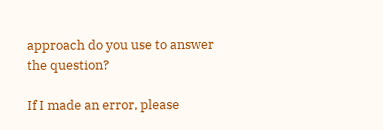approach do you use to answer the question?

If I made an error, please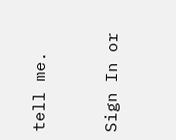tell me.


Sign In or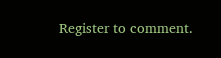Register to comment.